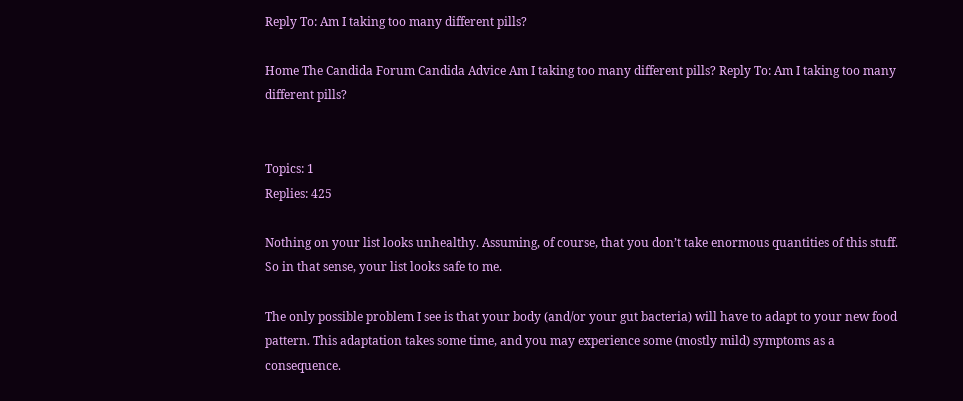Reply To: Am I taking too many different pills?

Home The Candida Forum Candida Advice Am I taking too many different pills? Reply To: Am I taking too many different pills?


Topics: 1
Replies: 425

Nothing on your list looks unhealthy. Assuming, of course, that you don’t take enormous quantities of this stuff. So in that sense, your list looks safe to me.

The only possible problem I see is that your body (and/or your gut bacteria) will have to adapt to your new food pattern. This adaptation takes some time, and you may experience some (mostly mild) symptoms as a consequence.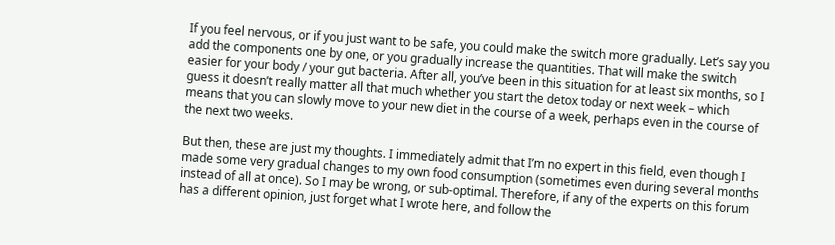If you feel nervous, or if you just want to be safe, you could make the switch more gradually. Let’s say you add the components one by one, or you gradually increase the quantities. That will make the switch easier for your body / your gut bacteria. After all, you’ve been in this situation for at least six months, so I guess it doesn’t really matter all that much whether you start the detox today or next week – which means that you can slowly move to your new diet in the course of a week, perhaps even in the course of the next two weeks.

But then, these are just my thoughts. I immediately admit that I’m no expert in this field, even though I made some very gradual changes to my own food consumption (sometimes even during several months instead of all at once). So I may be wrong, or sub-optimal. Therefore, if any of the experts on this forum has a different opinion, just forget what I wrote here, and follow the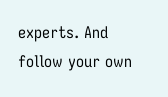experts. And follow your own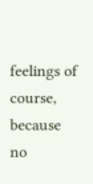feelings of course, because no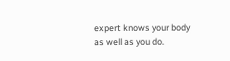expert knows your body as well as you do.